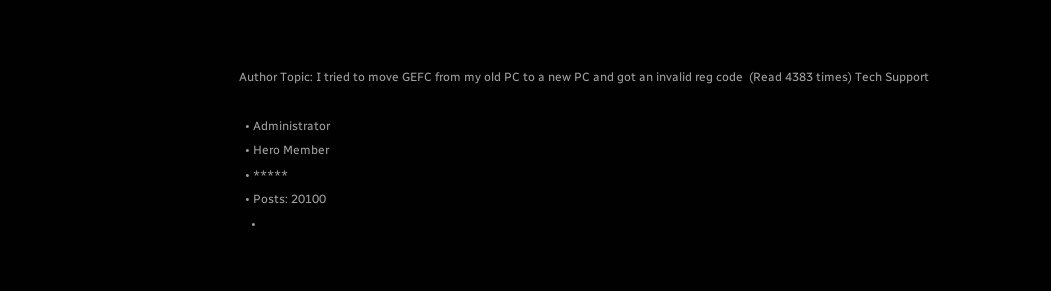Author Topic: I tried to move GEFC from my old PC to a new PC and got an invalid reg code  (Read 4383 times) Tech Support

  • Administrator
  • Hero Member
  • *****
  • Posts: 20100
    •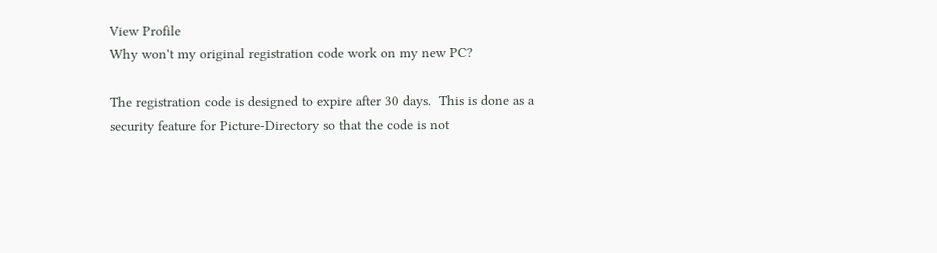View Profile
Why won't my original registration code work on my new PC?

The registration code is designed to expire after 30 days.  This is done as a security feature for Picture-Directory so that the code is not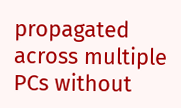propagated across multiple PCs without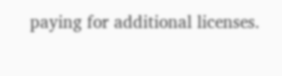paying for additional licenses.